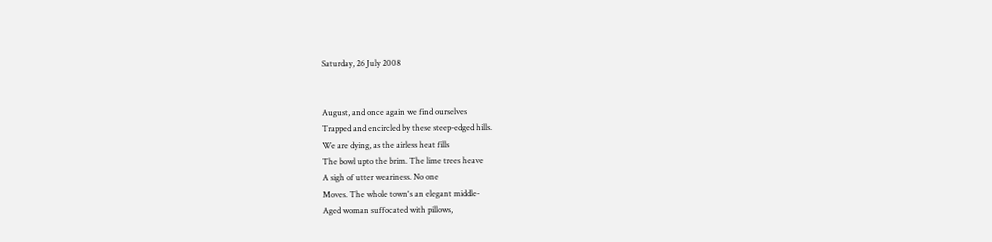Saturday, 26 July 2008


August, and once again we find ourselves
Trapped and encircled by these steep-edged hills.
We are dying, as the airless heat fills
The bowl upto the brim. The lime trees heave
A sigh of utter weariness. No one
Moves. The whole town's an elegant middle-
Aged woman suffocated with pillows,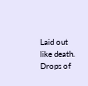Laid out like death. Drops of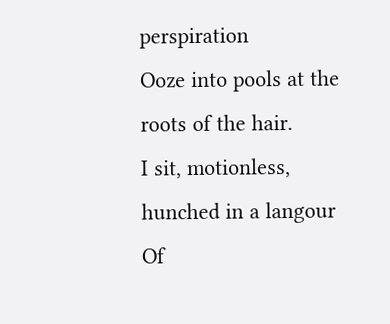perspiration
Ooze into pools at the roots of the hair.
I sit, motionless, hunched in a langour
Of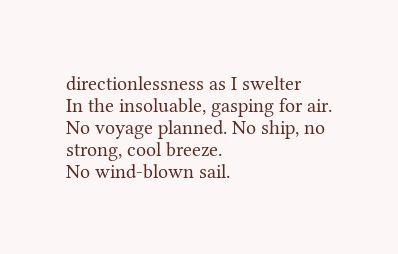directionlessness as I swelter
In the insoluable, gasping for air.
No voyage planned. No ship, no strong, cool breeze.
No wind-blown sail.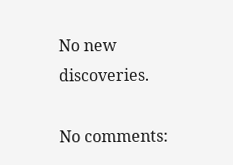No new discoveries.

No comments: